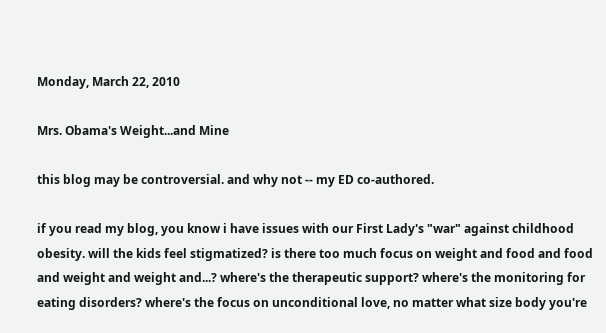Monday, March 22, 2010

Mrs. Obama's Weight...and Mine

this blog may be controversial. and why not -- my ED co-authored.

if you read my blog, you know i have issues with our First Lady's "war" against childhood obesity. will the kids feel stigmatized? is there too much focus on weight and food and food and weight and weight and...? where's the therapeutic support? where's the monitoring for eating disorders? where's the focus on unconditional love, no matter what size body you're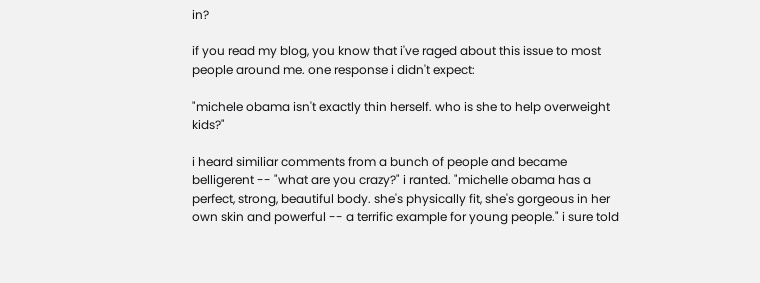in?

if you read my blog, you know that i've raged about this issue to most people around me. one response i didn't expect:

"michele obama isn't exactly thin herself. who is she to help overweight kids?"

i heard similiar comments from a bunch of people and became belligerent -- "what are you crazy?" i ranted. "michelle obama has a perfect, strong, beautiful body. she's physically fit, she's gorgeous in her own skin and powerful -- a terrific example for young people." i sure told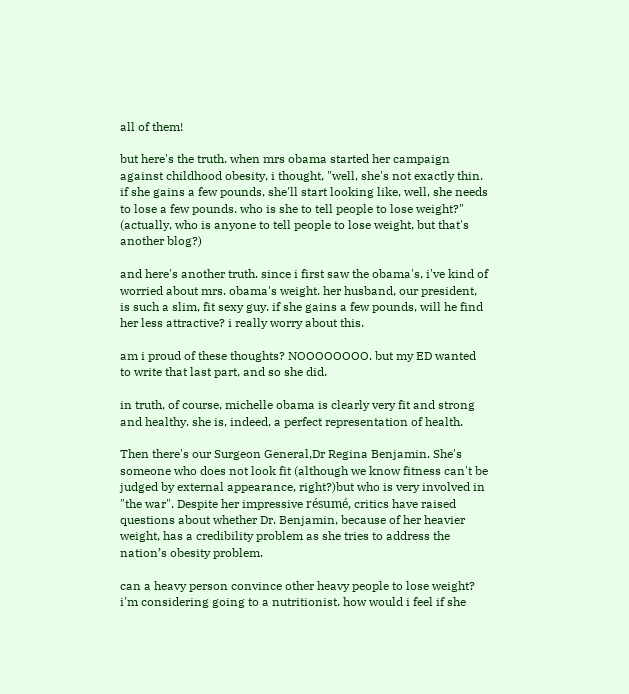all of them!

but here's the truth. when mrs obama started her campaign against childhood obesity, i thought, "well, she's not exactly thin. if she gains a few pounds, she'll start looking like, well, she needs to lose a few pounds. who is she to tell people to lose weight?" (actually, who is anyone to tell people to lose weight, but that's another blog?)

and here's another truth. since i first saw the obama's, i've kind of worried about mrs. obama's weight. her husband, our president, is such a slim, fit sexy guy. if she gains a few pounds, will he find her less attractive? i really worry about this.

am i proud of these thoughts? NOOOOOOOO. but my ED wanted to write that last part, and so she did.

in truth, of course, michelle obama is clearly very fit and strong and healthy. she is, indeed, a perfect representation of health.

Then there's our Surgeon General,Dr Regina Benjamin. She's someone who does not look fit (although we know fitness can't be judged by external appearance, right?)but who is very involved in "the war". Despite her impressive résumé, critics have raised questions about whether Dr. Benjamin, because of her heavier weight, has a credibility problem as she tries to address the nation’s obesity problem.

can a heavy person convince other heavy people to lose weight? i'm considering going to a nutritionist. how would i feel if she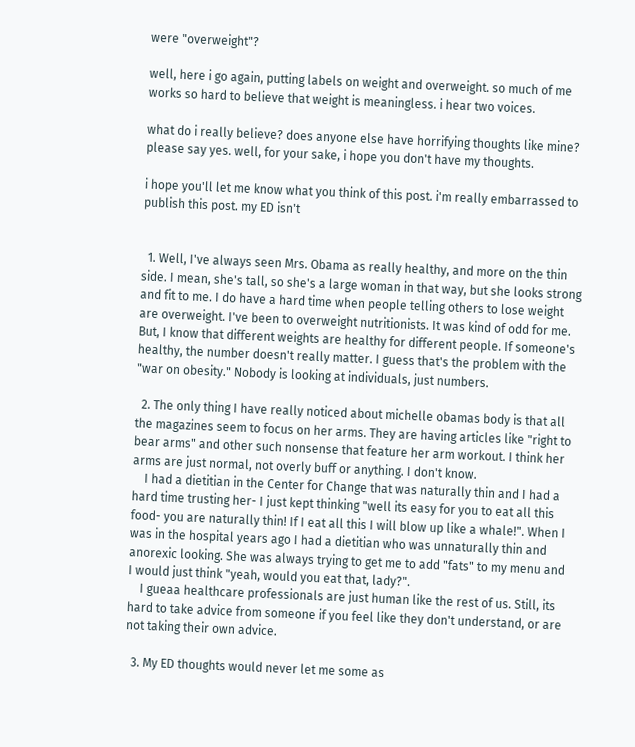were "overweight"?

well, here i go again, putting labels on weight and overweight. so much of me works so hard to believe that weight is meaningless. i hear two voices.

what do i really believe? does anyone else have horrifying thoughts like mine? please say yes. well, for your sake, i hope you don't have my thoughts.

i hope you'll let me know what you think of this post. i'm really embarrassed to publish this post. my ED isn't


  1. Well, I've always seen Mrs. Obama as really healthy, and more on the thin side. I mean, she's tall, so she's a large woman in that way, but she looks strong and fit to me. I do have a hard time when people telling others to lose weight are overweight. I've been to overweight nutritionists. It was kind of odd for me. But, I know that different weights are healthy for different people. If someone's healthy, the number doesn't really matter. I guess that's the problem with the "war on obesity." Nobody is looking at individuals, just numbers.

  2. The only thing I have really noticed about michelle obamas body is that all the magazines seem to focus on her arms. They are having articles like "right to bear arms" and other such nonsense that feature her arm workout. I think her arms are just normal, not overly buff or anything. I don't know.
    I had a dietitian in the Center for Change that was naturally thin and I had a hard time trusting her- I just kept thinking "well its easy for you to eat all this food- you are naturally thin! If I eat all this I will blow up like a whale!". When I was in the hospital years ago I had a dietitian who was unnaturally thin and anorexic looking. She was always trying to get me to add "fats" to my menu and I would just think "yeah, would you eat that, lady?".
    I gueaa healthcare professionals are just human like the rest of us. Still, its hard to take advice from someone if you feel like they don't understand, or are not taking their own advice.

  3. My ED thoughts would never let me some as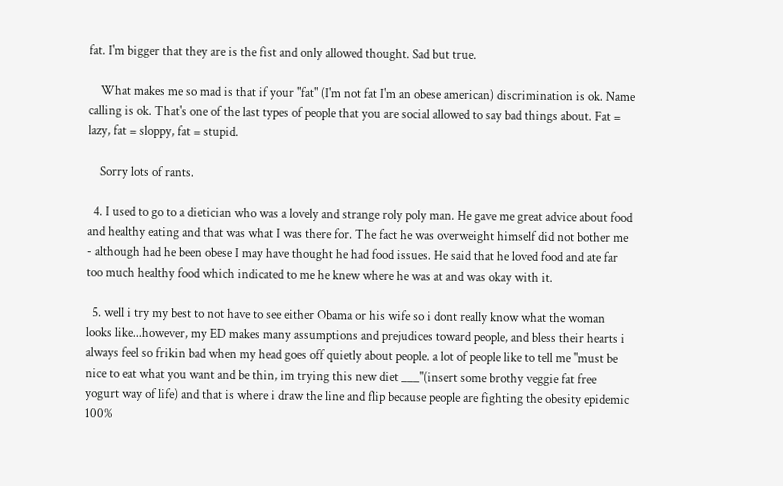fat. I'm bigger that they are is the fist and only allowed thought. Sad but true.

    What makes me so mad is that if your "fat" (I'm not fat I'm an obese american) discrimination is ok. Name calling is ok. That's one of the last types of people that you are social allowed to say bad things about. Fat = lazy, fat = sloppy, fat = stupid.

    Sorry lots of rants.

  4. I used to go to a dietician who was a lovely and strange roly poly man. He gave me great advice about food and healthy eating and that was what I was there for. The fact he was overweight himself did not bother me - although had he been obese I may have thought he had food issues. He said that he loved food and ate far too much healthy food which indicated to me he knew where he was at and was okay with it.

  5. well i try my best to not have to see either Obama or his wife so i dont really know what the woman looks like...however, my ED makes many assumptions and prejudices toward people, and bless their hearts i always feel so frikin bad when my head goes off quietly about people. a lot of people like to tell me "must be nice to eat what you want and be thin, im trying this new diet ___"(insert some brothy veggie fat free yogurt way of life) and that is where i draw the line and flip because people are fighting the obesity epidemic 100%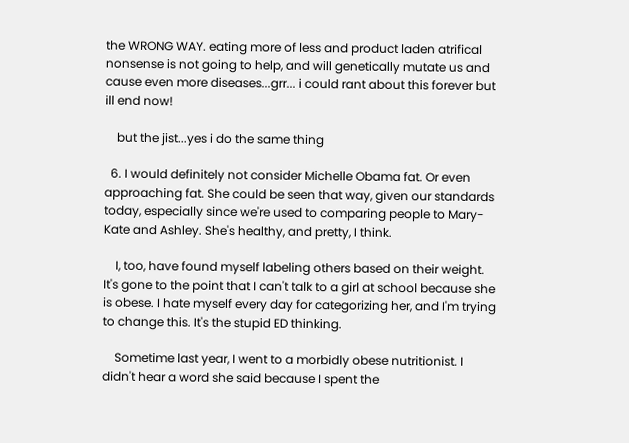the WRONG WAY. eating more of less and product laden atrifical nonsense is not going to help, and will genetically mutate us and cause even more diseases...grr... i could rant about this forever but ill end now!

    but the jist...yes i do the same thing

  6. I would definitely not consider Michelle Obama fat. Or even approaching fat. She could be seen that way, given our standards today, especially since we're used to comparing people to Mary-Kate and Ashley. She's healthy, and pretty, I think.

    I, too, have found myself labeling others based on their weight. It's gone to the point that I can't talk to a girl at school because she is obese. I hate myself every day for categorizing her, and I'm trying to change this. It's the stupid ED thinking.

    Sometime last year, I went to a morbidly obese nutritionist. I didn't hear a word she said because I spent the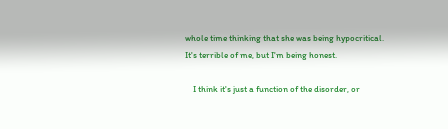whole time thinking that she was being hypocritical. It's terrible of me, but I'm being honest.

    I think it's just a function of the disorder, or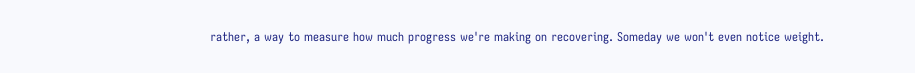rather, a way to measure how much progress we're making on recovering. Someday we won't even notice weight.